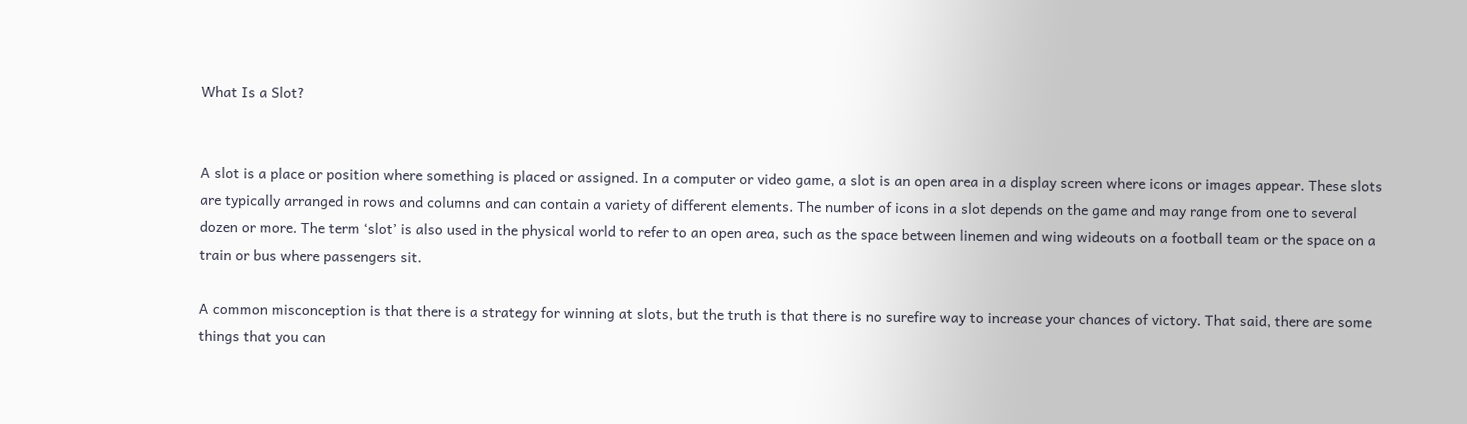What Is a Slot?


A slot is a place or position where something is placed or assigned. In a computer or video game, a slot is an open area in a display screen where icons or images appear. These slots are typically arranged in rows and columns and can contain a variety of different elements. The number of icons in a slot depends on the game and may range from one to several dozen or more. The term ‘slot’ is also used in the physical world to refer to an open area, such as the space between linemen and wing wideouts on a football team or the space on a train or bus where passengers sit.

A common misconception is that there is a strategy for winning at slots, but the truth is that there is no surefire way to increase your chances of victory. That said, there are some things that you can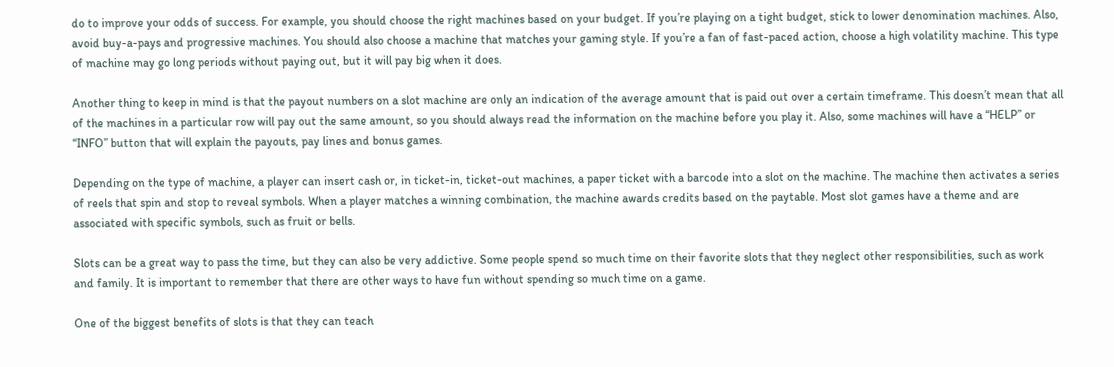do to improve your odds of success. For example, you should choose the right machines based on your budget. If you’re playing on a tight budget, stick to lower denomination machines. Also, avoid buy-a-pays and progressive machines. You should also choose a machine that matches your gaming style. If you’re a fan of fast-paced action, choose a high volatility machine. This type of machine may go long periods without paying out, but it will pay big when it does.

Another thing to keep in mind is that the payout numbers on a slot machine are only an indication of the average amount that is paid out over a certain timeframe. This doesn’t mean that all of the machines in a particular row will pay out the same amount, so you should always read the information on the machine before you play it. Also, some machines will have a “HELP” or “INFO” button that will explain the payouts, pay lines and bonus games.

Depending on the type of machine, a player can insert cash or, in ticket-in, ticket-out machines, a paper ticket with a barcode into a slot on the machine. The machine then activates a series of reels that spin and stop to reveal symbols. When a player matches a winning combination, the machine awards credits based on the paytable. Most slot games have a theme and are associated with specific symbols, such as fruit or bells.

Slots can be a great way to pass the time, but they can also be very addictive. Some people spend so much time on their favorite slots that they neglect other responsibilities, such as work and family. It is important to remember that there are other ways to have fun without spending so much time on a game.

One of the biggest benefits of slots is that they can teach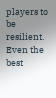players to be resilient. Even the best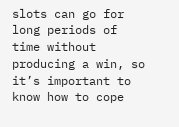slots can go for long periods of time without producing a win, so it’s important to know how to cope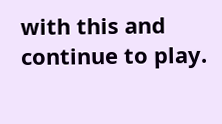with this and continue to play.